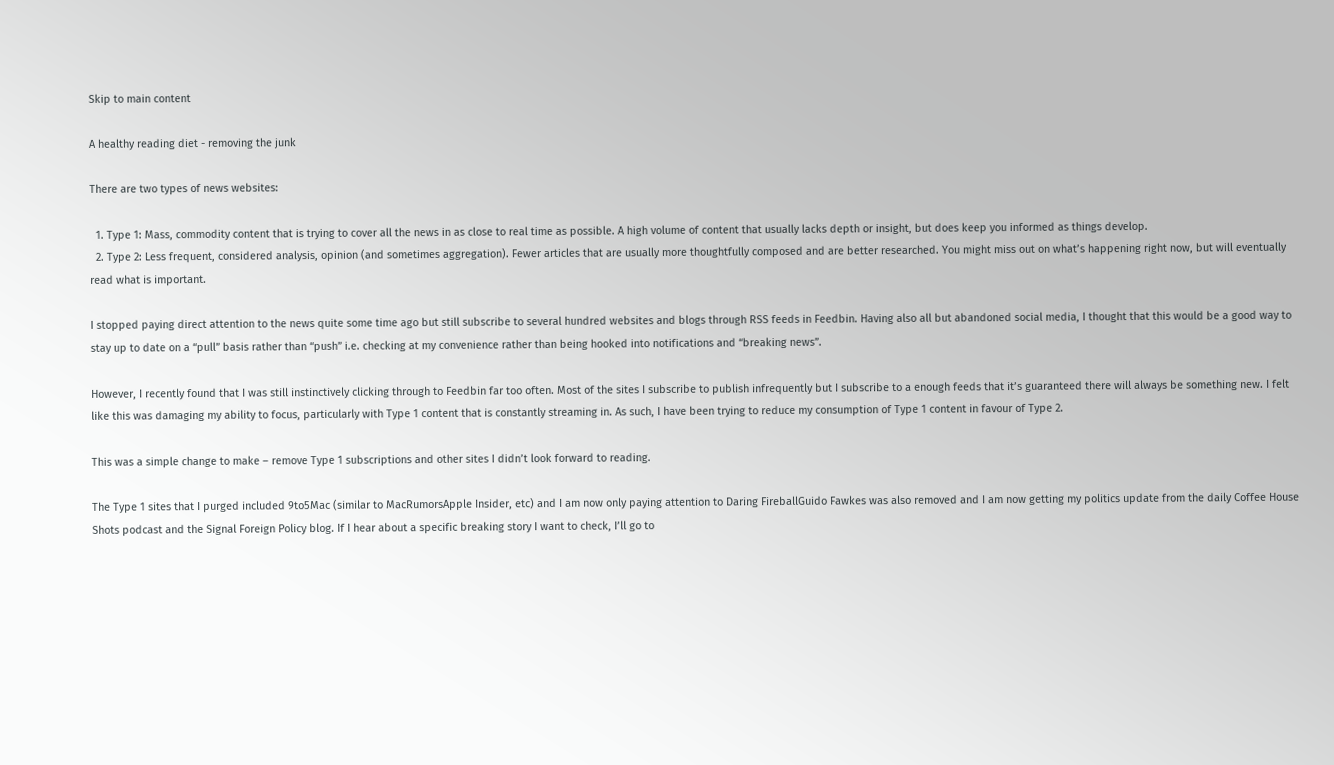Skip to main content

A healthy reading diet - removing the junk

There are two types of news websites:

  1. Type 1: Mass, commodity content that is trying to cover all the news in as close to real time as possible. A high volume of content that usually lacks depth or insight, but does keep you informed as things develop.
  2. Type 2: Less frequent, considered analysis, opinion (and sometimes aggregation). Fewer articles that are usually more thoughtfully composed and are better researched. You might miss out on what’s happening right now, but will eventually read what is important.

I stopped paying direct attention to the news quite some time ago but still subscribe to several hundred websites and blogs through RSS feeds in Feedbin. Having also all but abandoned social media, I thought that this would be a good way to stay up to date on a “pull” basis rather than “push” i.e. checking at my convenience rather than being hooked into notifications and “breaking news”.

However, I recently found that I was still instinctively clicking through to Feedbin far too often. Most of the sites I subscribe to publish infrequently but I subscribe to a enough feeds that it’s guaranteed there will always be something new. I felt like this was damaging my ability to focus, particularly with Type 1 content that is constantly streaming in. As such, I have been trying to reduce my consumption of Type 1 content in favour of Type 2.

This was a simple change to make – remove Type 1 subscriptions and other sites I didn’t look forward to reading.

The Type 1 sites that I purged included 9to5Mac (similar to MacRumorsApple Insider, etc) and I am now only paying attention to Daring FireballGuido Fawkes was also removed and I am now getting my politics update from the daily Coffee House Shots podcast and the Signal Foreign Policy blog. If I hear about a specific breaking story I want to check, I’ll go to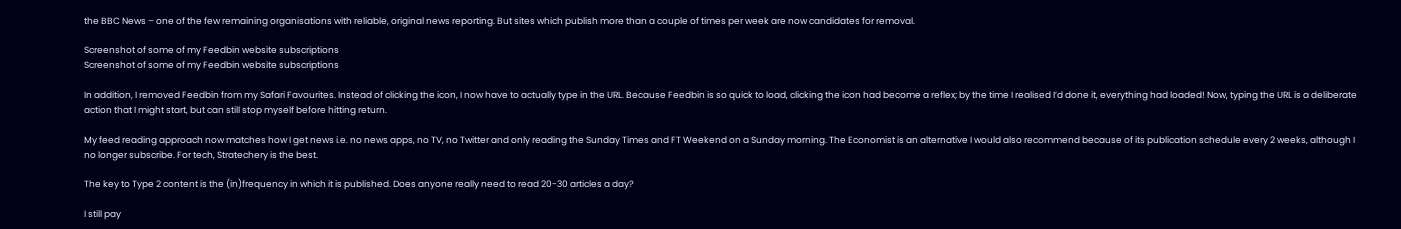the BBC News – one of the few remaining organisations with reliable, original news reporting. But sites which publish more than a couple of times per week are now candidates for removal.

Screenshot of some of my Feedbin website subscriptions
Screenshot of some of my Feedbin website subscriptions

In addition, I removed Feedbin from my Safari Favourites. Instead of clicking the icon, I now have to actually type in the URL. Because Feedbin is so quick to load, clicking the icon had become a reflex; by the time I realised I’d done it, everything had loaded! Now, typing the URL is a deliberate action that I might start, but can still stop myself before hitting return.

My feed reading approach now matches how I get news i.e. no news apps, no TV, no Twitter and only reading the Sunday Times and FT Weekend on a Sunday morning. The Economist is an alternative I would also recommend because of its publication schedule every 2 weeks, although I no longer subscribe. For tech, Stratechery is the best.

The key to Type 2 content is the (in)frequency in which it is published. Does anyone really need to read 20-30 articles a day?

I still pay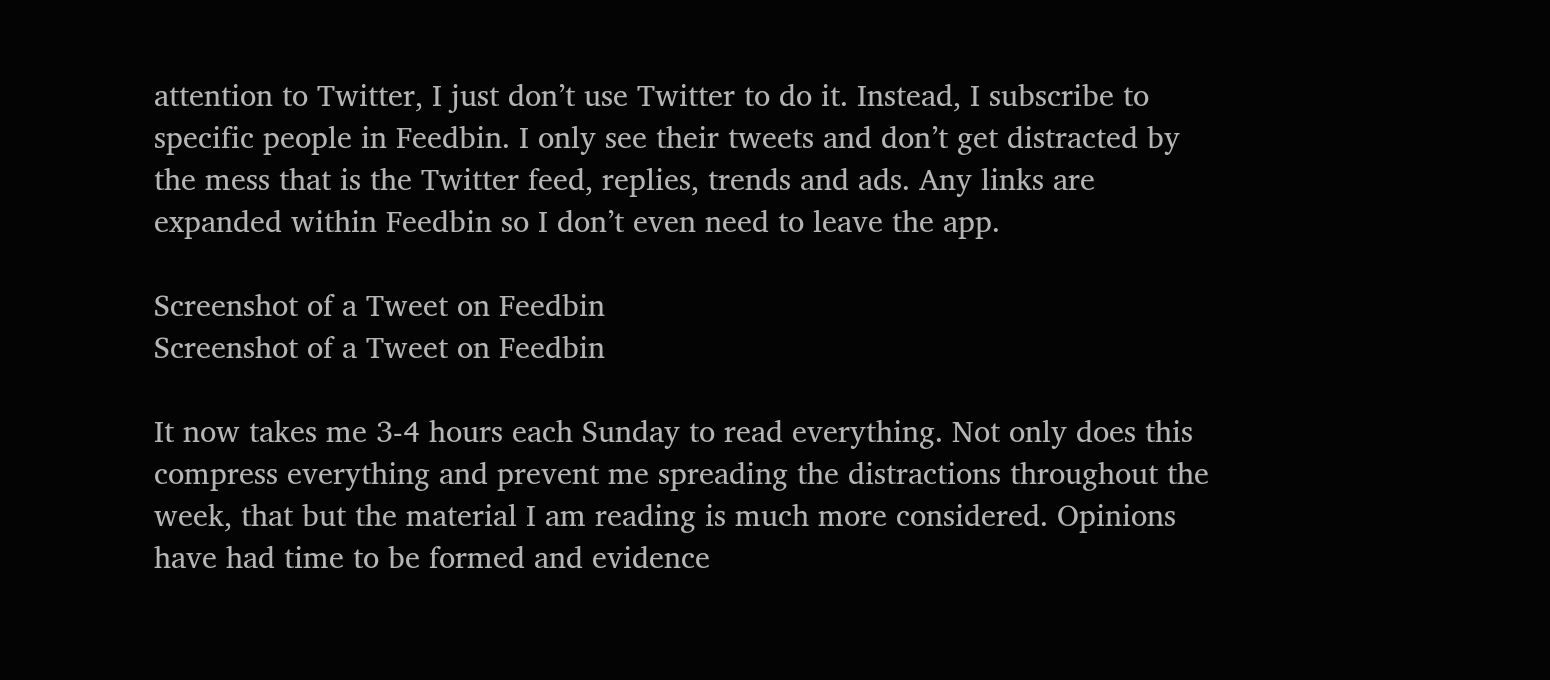attention to Twitter, I just don’t use Twitter to do it. Instead, I subscribe to specific people in Feedbin. I only see their tweets and don’t get distracted by the mess that is the Twitter feed, replies, trends and ads. Any links are expanded within Feedbin so I don’t even need to leave the app.

Screenshot of a Tweet on Feedbin
Screenshot of a Tweet on Feedbin

It now takes me 3-4 hours each Sunday to read everything. Not only does this compress everything and prevent me spreading the distractions throughout the week, that but the material I am reading is much more considered. Opinions have had time to be formed and evidence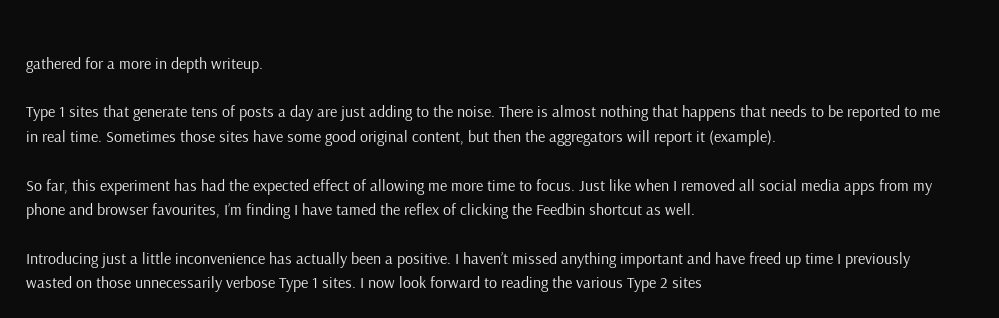gathered for a more in depth writeup.

Type 1 sites that generate tens of posts a day are just adding to the noise. There is almost nothing that happens that needs to be reported to me in real time. Sometimes those sites have some good original content, but then the aggregators will report it (example).

So far, this experiment has had the expected effect of allowing me more time to focus. Just like when I removed all social media apps from my phone and browser favourites, I’m finding I have tamed the reflex of clicking the Feedbin shortcut as well.

Introducing just a little inconvenience has actually been a positive. I haven’t missed anything important and have freed up time I previously wasted on those unnecessarily verbose Type 1 sites. I now look forward to reading the various Type 2 sites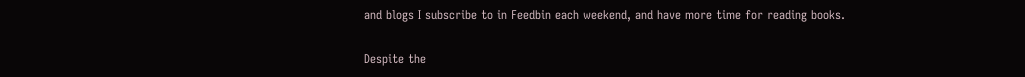and blogs I subscribe to in Feedbin each weekend, and have more time for reading books.

Despite the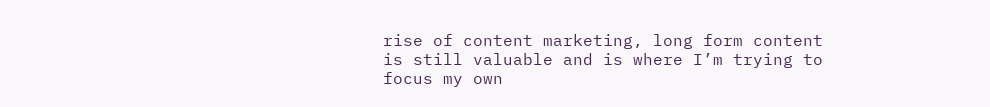rise of content marketing, long form content is still valuable and is where I’m trying to focus my own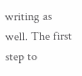writing as well. The first step to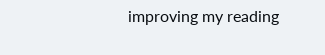improving my reading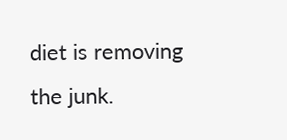diet is removing the junk.